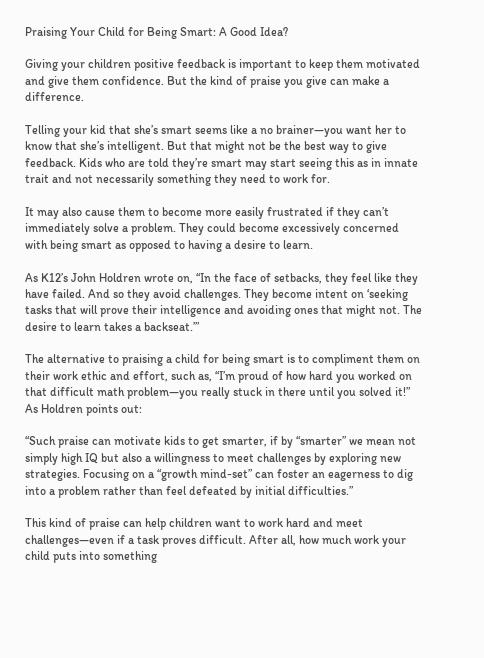Praising Your Child for Being Smart: A Good Idea?

Giving your children positive feedback is important to keep them motivated and give them confidence. But the kind of praise you give can make a difference.

Telling your kid that she’s smart seems like a no brainer—you want her to know that she’s intelligent. But that might not be the best way to give feedback. Kids who are told they’re smart may start seeing this as in innate trait and not necessarily something they need to work for.

It may also cause them to become more easily frustrated if they can’t immediately solve a problem. They could become excessively concerned with being smart as opposed to having a desire to learn.

As K12’s John Holdren wrote on, “In the face of setbacks, they feel like they have failed. And so they avoid challenges. They become intent on ‘seeking tasks that will prove their intelligence and avoiding ones that might not. The desire to learn takes a backseat.’”

The alternative to praising a child for being smart is to compliment them on their work ethic and effort, such as, “I’m proud of how hard you worked on that difficult math problem—you really stuck in there until you solved it!” As Holdren points out:

“Such praise can motivate kids to get smarter, if by “smarter” we mean not simply high IQ but also a willingness to meet challenges by exploring new strategies. Focusing on a “growth mind-set” can foster an eagerness to dig into a problem rather than feel defeated by initial difficulties.”

This kind of praise can help children want to work hard and meet challenges—even if a task proves difficult. After all, how much work your child puts into something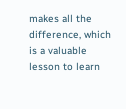makes all the difference, which is a valuable lesson to learn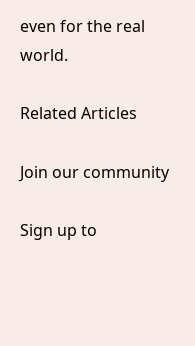even for the real world.

Related Articles

Join our community

Sign up to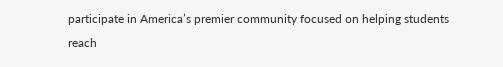participate in America’s premier community focused on helping students
reach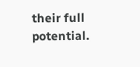their full potential.